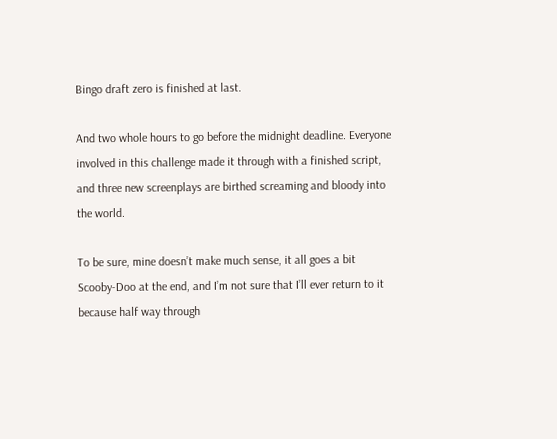Bingo draft zero is finished at last.

And two whole hours to go before the midnight deadline. Everyone involved in this challenge made it through with a finished script, and three new screenplays are birthed screaming and bloody into the world.

To be sure, mine doesn’t make much sense, it all goes a bit Scooby-Doo at the end, and I’m not sure that I’ll ever return to it because half way through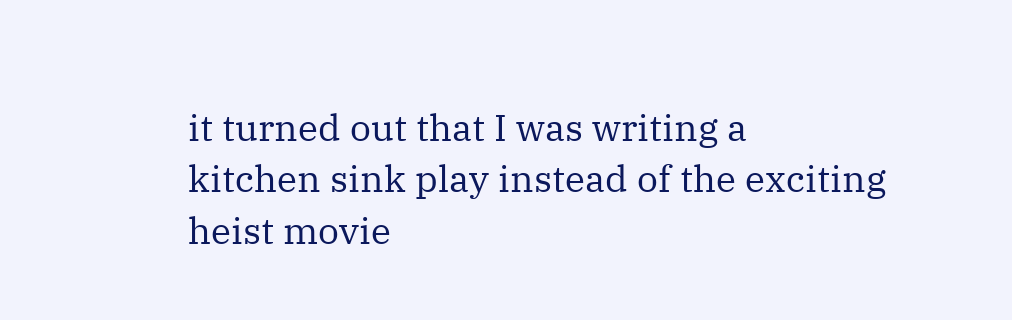it turned out that I was writing a kitchen sink play instead of the exciting heist movie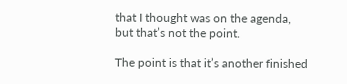that I thought was on the agenda, but that’s not the point.

The point is that it’s another finished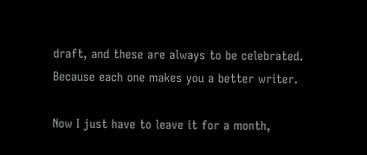draft, and these are always to be celebrated. Because each one makes you a better writer.

Now I just have to leave it for a month,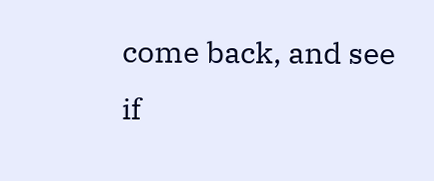come back, and see if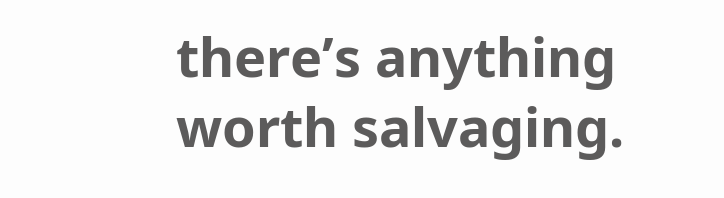there’s anything worth salvaging.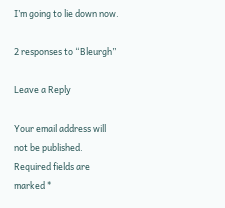I’m going to lie down now.

2 responses to “Bleurgh”

Leave a Reply

Your email address will not be published. Required fields are marked *